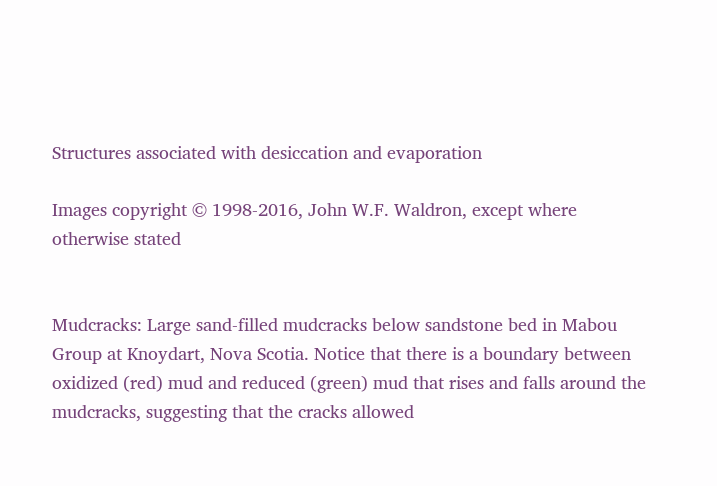Structures associated with desiccation and evaporation

Images copyright © 1998-2016, John W.F. Waldron, except where otherwise stated


Mudcracks: Large sand-filled mudcracks below sandstone bed in Mabou Group at Knoydart, Nova Scotia. Notice that there is a boundary between oxidized (red) mud and reduced (green) mud that rises and falls around the mudcracks, suggesting that the cracks allowed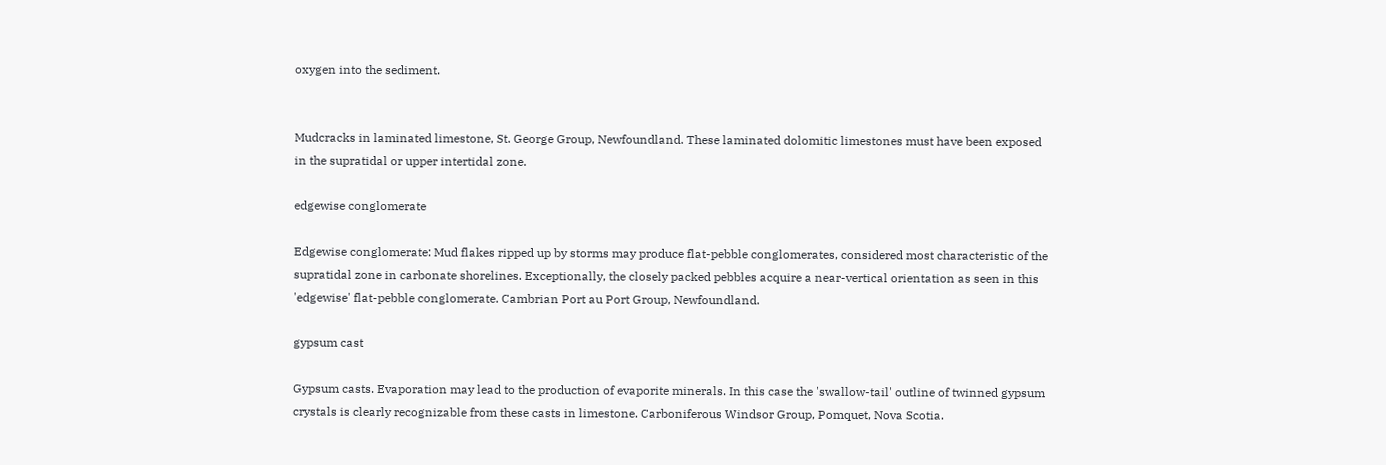oxygen into the sediment.


Mudcracks in laminated limestone, St. George Group, Newfoundland. These laminated dolomitic limestones must have been exposed in the supratidal or upper intertidal zone.

edgewise conglomerate

Edgewise conglomerate: Mud flakes ripped up by storms may produce flat-pebble conglomerates, considered most characteristic of the supratidal zone in carbonate shorelines. Exceptionally, the closely packed pebbles acquire a near-vertical orientation as seen in this 'edgewise' flat-pebble conglomerate. Cambrian Port au Port Group, Newfoundland.

gypsum cast

Gypsum casts. Evaporation may lead to the production of evaporite minerals. In this case the 'swallow-tail' outline of twinned gypsum crystals is clearly recognizable from these casts in limestone. Carboniferous Windsor Group, Pomquet, Nova Scotia.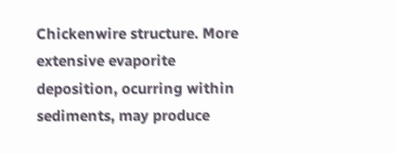Chickenwire structure. More extensive evaporite deposition, ocurring within sediments, may produce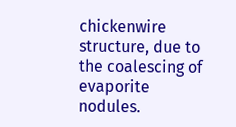chickenwire structure, due to the coalescing of evaporite nodules.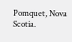Pomquet, Nova Scotia.